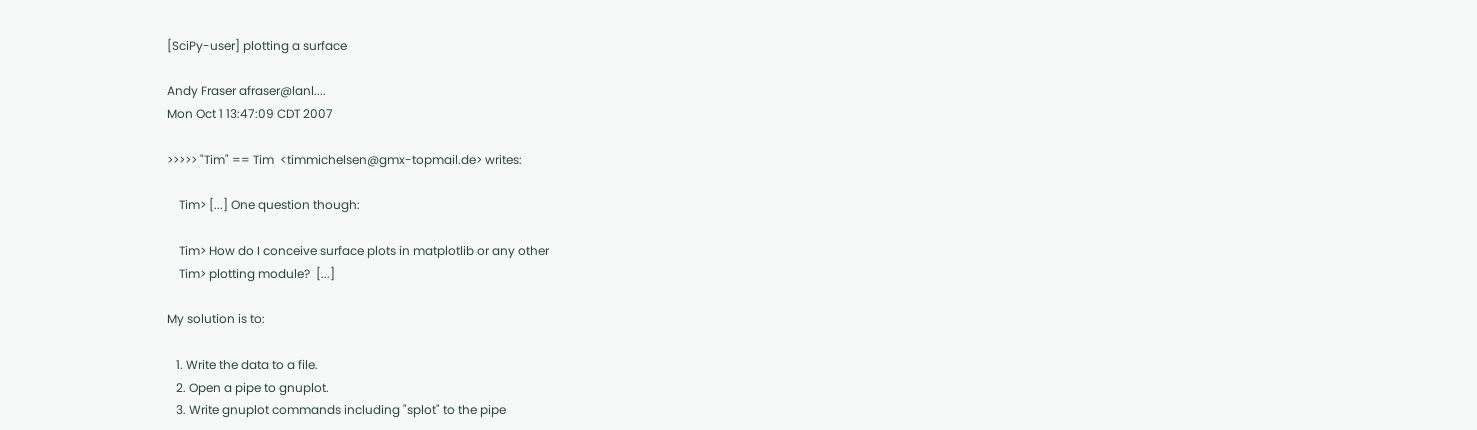[SciPy-user] plotting a surface

Andy Fraser afraser@lanl....
Mon Oct 1 13:47:09 CDT 2007

>>>>> "Tim" == Tim  <timmichelsen@gmx-topmail.de> writes:

    Tim> [...] One question though:

    Tim> How do I conceive surface plots in matplotlib or any other
    Tim> plotting module?  [...]

My solution is to:

   1. Write the data to a file.
   2. Open a pipe to gnuplot.
   3. Write gnuplot commands including "splot" to the pipe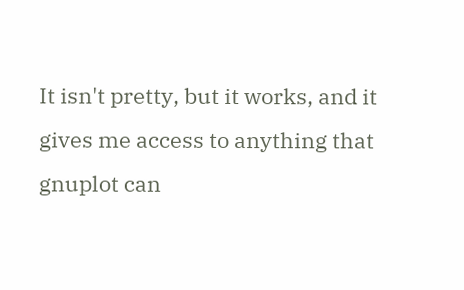It isn't pretty, but it works, and it gives me access to anything that
gnuplot can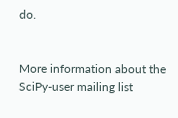do.


More information about the SciPy-user mailing list